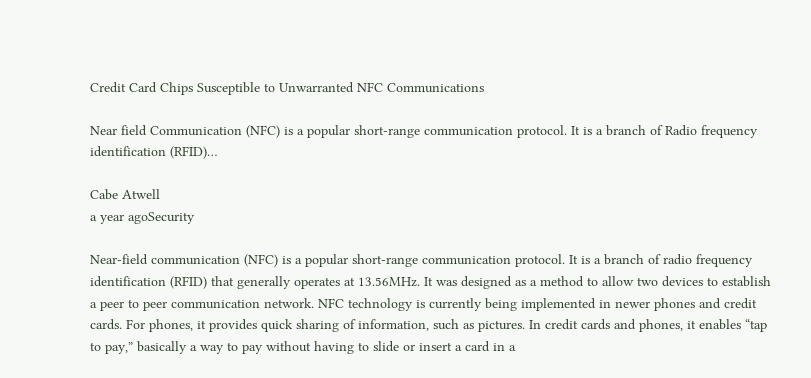Credit Card Chips Susceptible to Unwarranted NFC Communications

Near field Communication (NFC) is a popular short-range communication protocol. It is a branch of Radio frequency identification (RFID)…

Cabe Atwell
a year agoSecurity

Near-field communication (NFC) is a popular short-range communication protocol. It is a branch of radio frequency identification (RFID) that generally operates at 13.56MHz. It was designed as a method to allow two devices to establish a peer to peer communication network. NFC technology is currently being implemented in newer phones and credit cards. For phones, it provides quick sharing of information, such as pictures. In credit cards and phones, it enables “tap to pay,” basically a way to pay without having to slide or insert a card in a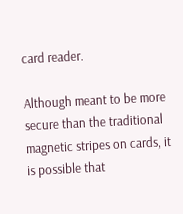card reader.

Although meant to be more secure than the traditional magnetic stripes on cards, it is possible that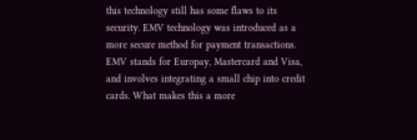this technology still has some flaws to its security. EMV technology was introduced as a more secure method for payment transactions. EMV stands for Europay, Mastercard and Visa, and involves integrating a small chip into credit cards. What makes this a more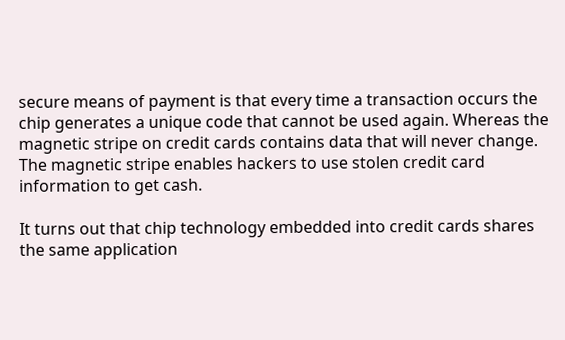secure means of payment is that every time a transaction occurs the chip generates a unique code that cannot be used again. Whereas the magnetic stripe on credit cards contains data that will never change. The magnetic stripe enables hackers to use stolen credit card information to get cash.

It turns out that chip technology embedded into credit cards shares the same application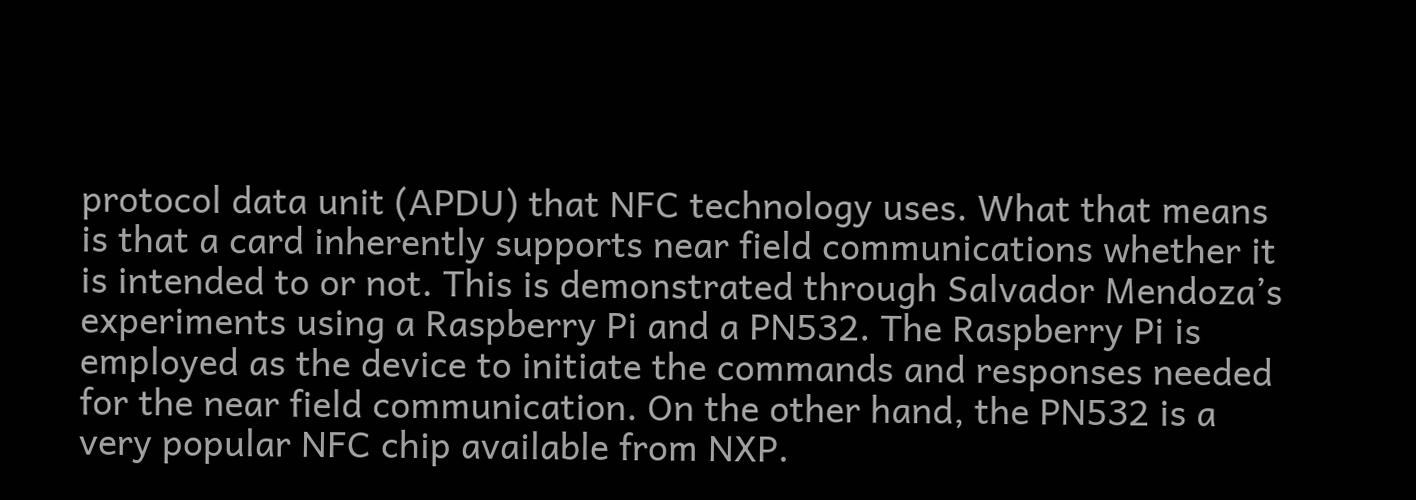protocol data unit (APDU) that NFC technology uses. What that means is that a card inherently supports near field communications whether it is intended to or not. This is demonstrated through Salvador Mendoza’s experiments using a Raspberry Pi and a PN532. The Raspberry Pi is employed as the device to initiate the commands and responses needed for the near field communication. On the other hand, the PN532 is a very popular NFC chip available from NXP.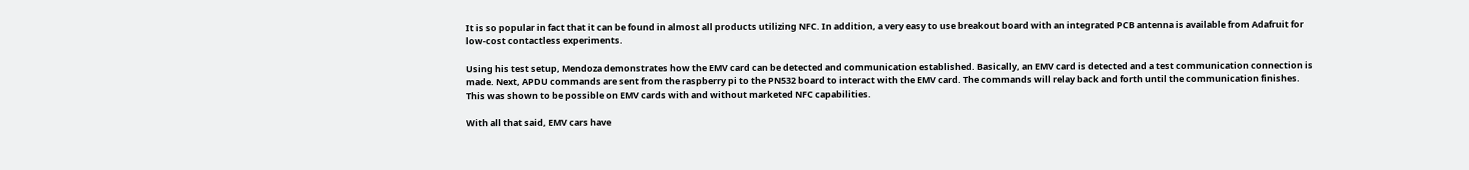It is so popular in fact that it can be found in almost all products utilizing NFC. In addition, a very easy to use breakout board with an integrated PCB antenna is available from Adafruit for low-cost contactless experiments.

Using his test setup, Mendoza demonstrates how the EMV card can be detected and communication established. Basically, an EMV card is detected and a test communication connection is made. Next, APDU commands are sent from the raspberry pi to the PN532 board to interact with the EMV card. The commands will relay back and forth until the communication finishes. This was shown to be possible on EMV cards with and without marketed NFC capabilities.

With all that said, EMV cars have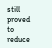still proved to reduce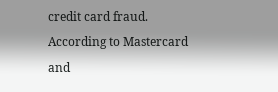credit card fraud. According to Mastercard and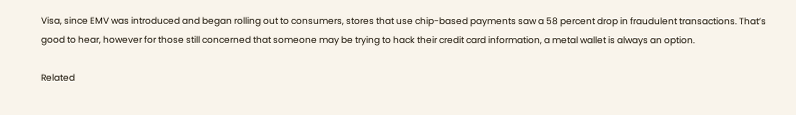Visa, since EMV was introduced and began rolling out to consumers, stores that use chip-based payments saw a 58 percent drop in fraudulent transactions. That’s good to hear, however for those still concerned that someone may be trying to hack their credit card information, a metal wallet is always an option.

Related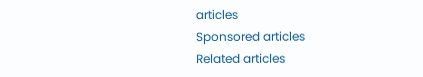articles
Sponsored articles
Related articles